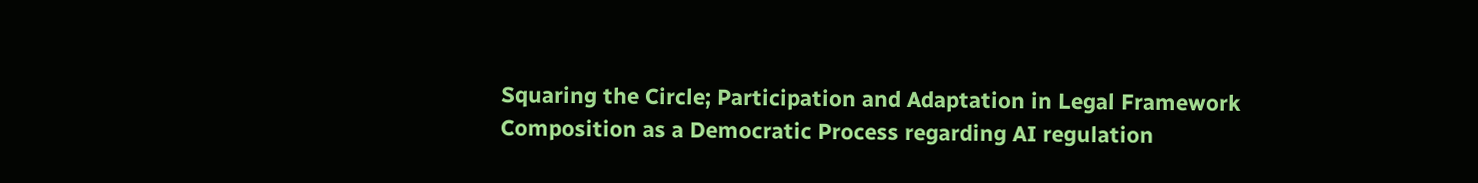Squaring the Circle; Participation and Adaptation in Legal Framework Composition as a Democratic Process regarding AI regulation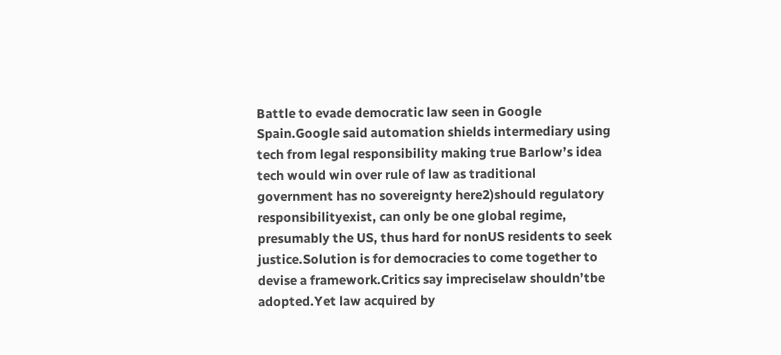Battle to evade democratic law seen in Google Spain.Google said automation shields intermediary using tech from legal responsibility making true Barlow’s idea tech would win over rule of law as traditional government has no sovereignty here2)should regulatory responsibilityexist, can only be one global regime, presumably the US, thus hard for nonUS residents to seek justice.Solution is for democracies to come together to devise a framework.Critics say impreciselaw shouldn’tbe adopted.Yet law acquired by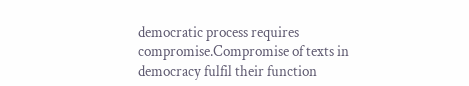democratic process requires compromise.Compromise of texts in democracy fulfil their function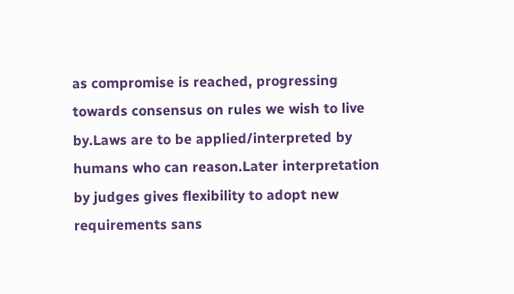as compromise is reached, progressing towards consensus on rules we wish to live by.Laws are to be applied/interpreted by humans who can reason.Later interpretation by judges gives flexibility to adopt new requirements sans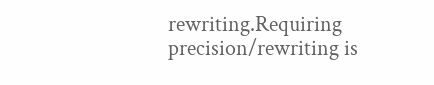rewriting.Requiring precision/rewriting is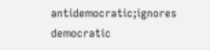antidemocratic;ignores democratic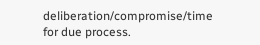deliberation/compromise/time for due process.